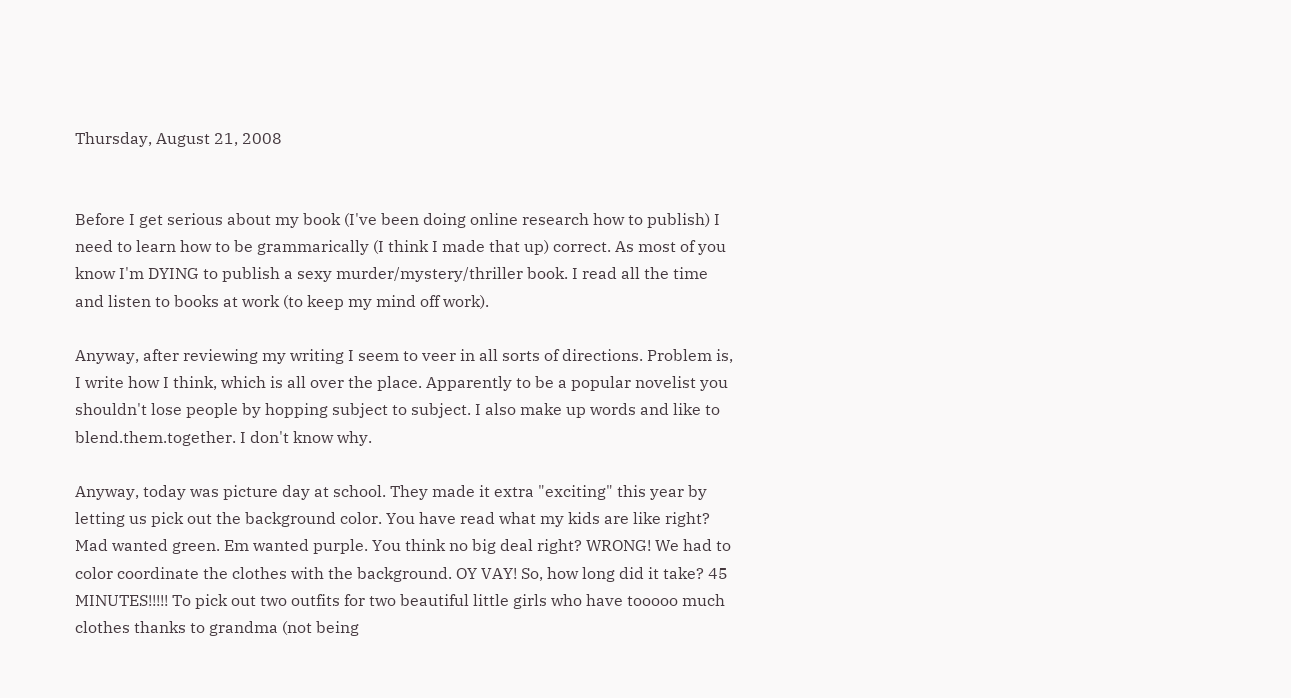Thursday, August 21, 2008


Before I get serious about my book (I've been doing online research how to publish) I need to learn how to be grammarically (I think I made that up) correct. As most of you know I'm DYING to publish a sexy murder/mystery/thriller book. I read all the time and listen to books at work (to keep my mind off work).

Anyway, after reviewing my writing I seem to veer in all sorts of directions. Problem is, I write how I think, which is all over the place. Apparently to be a popular novelist you shouldn't lose people by hopping subject to subject. I also make up words and like to blend.them.together. I don't know why.

Anyway, today was picture day at school. They made it extra "exciting" this year by letting us pick out the background color. You have read what my kids are like right? Mad wanted green. Em wanted purple. You think no big deal right? WRONG! We had to color coordinate the clothes with the background. OY VAY! So, how long did it take? 45 MINUTES!!!!! To pick out two outfits for two beautiful little girls who have tooooo much clothes thanks to grandma (not being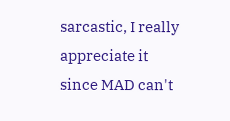sarcastic, I really appreciate it since MAD can't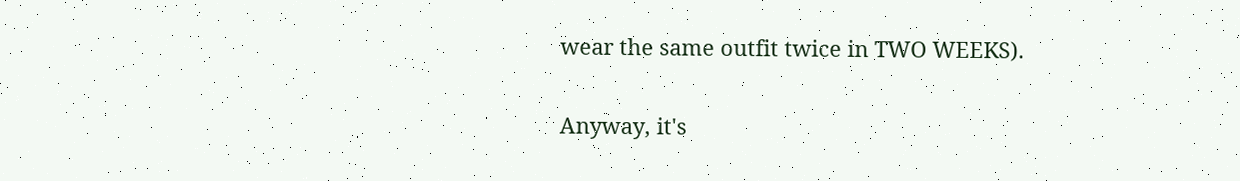wear the same outfit twice in TWO WEEKS).

Anyway, it's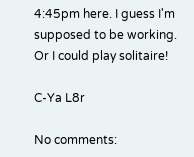4:45pm here. I guess I'm supposed to be working. Or I could play solitaire!

C-Ya L8r

No comments: